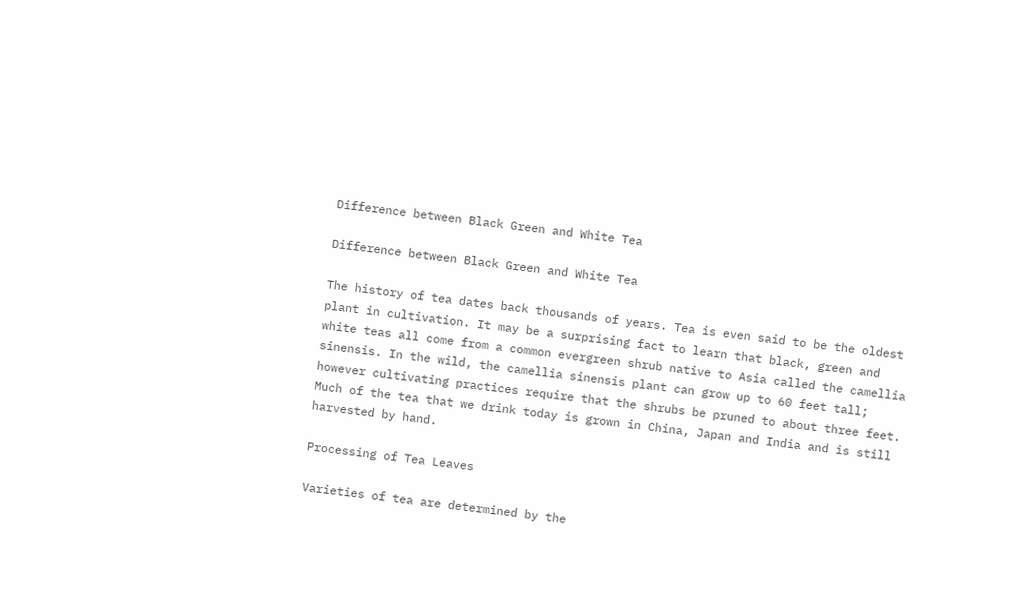Difference between Black Green and White Tea

Difference between Black Green and White Tea

The history of tea dates back thousands of years. Tea is even said to be the oldest plant in cultivation. It may be a surprising fact to learn that black, green and white teas all come from a common evergreen shrub native to Asia called the camellia sinensis. In the wild, the camellia sinensis plant can grow up to 60 feet tall; however cultivating practices require that the shrubs be pruned to about three feet. Much of the tea that we drink today is grown in China, Japan and India and is still harvested by hand.

Processing of Tea Leaves

Varieties of tea are determined by the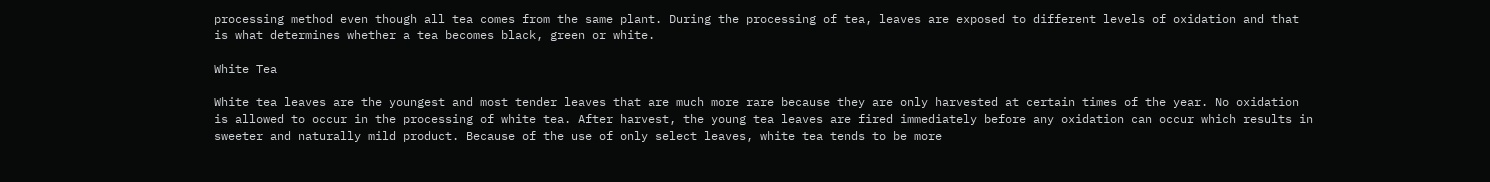processing method even though all tea comes from the same plant. During the processing of tea, leaves are exposed to different levels of oxidation and that is what determines whether a tea becomes black, green or white.

White Tea

White tea leaves are the youngest and most tender leaves that are much more rare because they are only harvested at certain times of the year. No oxidation is allowed to occur in the processing of white tea. After harvest, the young tea leaves are fired immediately before any oxidation can occur which results in sweeter and naturally mild product. Because of the use of only select leaves, white tea tends to be more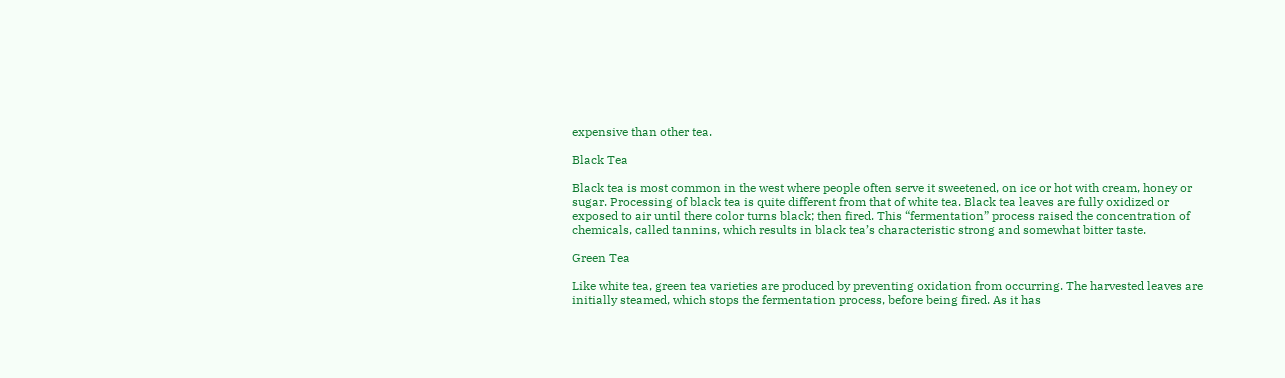expensive than other tea.

Black Tea

Black tea is most common in the west where people often serve it sweetened, on ice or hot with cream, honey or sugar. Processing of black tea is quite different from that of white tea. Black tea leaves are fully oxidized or exposed to air until there color turns black; then fired. This “fermentation” process raised the concentration of chemicals, called tannins, which results in black tea’s characteristic strong and somewhat bitter taste.

Green Tea

Like white tea, green tea varieties are produced by preventing oxidation from occurring. The harvested leaves are initially steamed, which stops the fermentation process, before being fired. As it has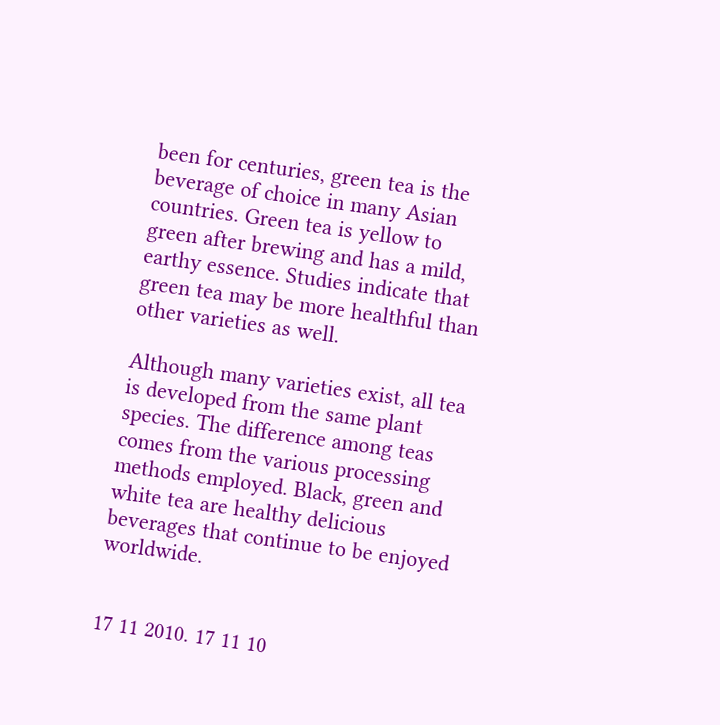been for centuries, green tea is the beverage of choice in many Asian countries. Green tea is yellow to green after brewing and has a mild, earthy essence. Studies indicate that green tea may be more healthful than other varieties as well.

Although many varieties exist, all tea is developed from the same plant species. The difference among teas comes from the various processing methods employed. Black, green and white tea are healthy delicious beverages that continue to be enjoyed worldwide.


17 11 2010. 17 11 10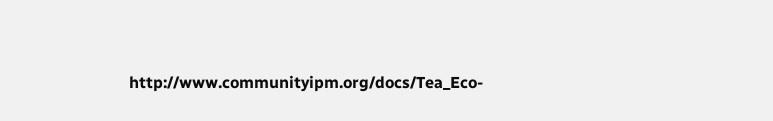http://www.communityipm.org/docs/Tea_Eco-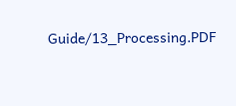Guide/13_Processing.PDF